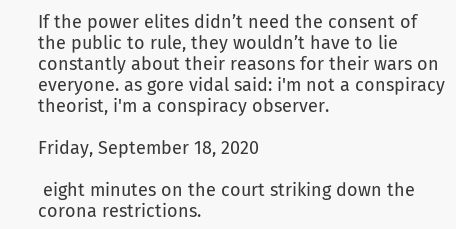If the power elites didn’t need the consent of the public to rule, they wouldn’t have to lie constantly about their reasons for their wars on everyone. as gore vidal said: i'm not a conspiracy theorist, i'm a conspiracy observer.

Friday, September 18, 2020

 eight minutes on the court striking down the corona restrictions.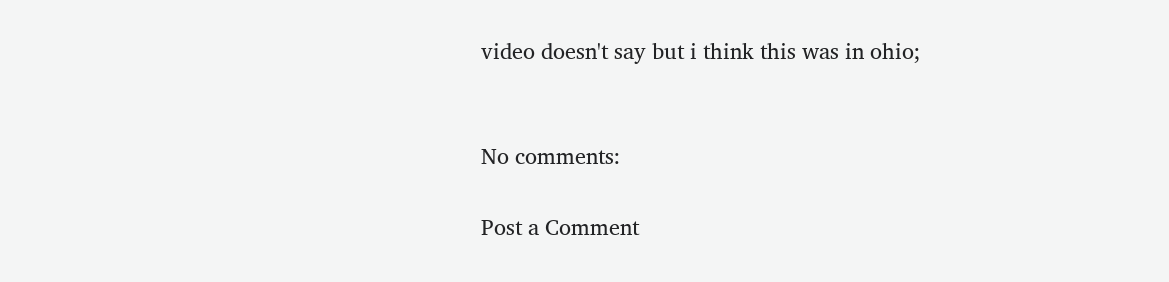video doesn't say but i think this was in ohio;


No comments:

Post a Comment